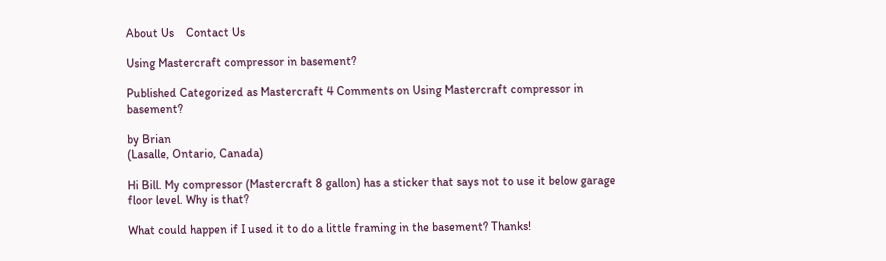About Us    Contact Us

Using Mastercraft compressor in basement?

Published Categorized as Mastercraft 4 Comments on Using Mastercraft compressor in basement?

by Brian
(Lasalle, Ontario, Canada)

Hi Bill. My compressor (Mastercraft 8 gallon) has a sticker that says not to use it below garage floor level. Why is that?

What could happen if I used it to do a little framing in the basement? Thanks!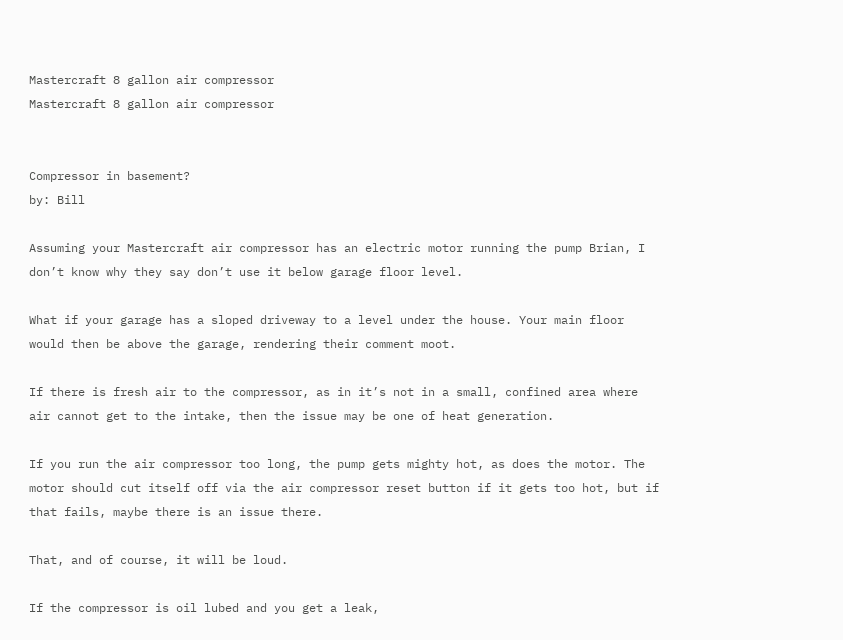Mastercraft 8 gallon air compressor
Mastercraft 8 gallon air compressor


Compressor in basement?
by: Bill

Assuming your Mastercraft air compressor has an electric motor running the pump Brian, I don’t know why they say don’t use it below garage floor level.

What if your garage has a sloped driveway to a level under the house. Your main floor would then be above the garage, rendering their comment moot.

If there is fresh air to the compressor, as in it’s not in a small, confined area where air cannot get to the intake, then the issue may be one of heat generation.

If you run the air compressor too long, the pump gets mighty hot, as does the motor. The motor should cut itself off via the air compressor reset button if it gets too hot, but if that fails, maybe there is an issue there.

That, and of course, it will be loud.

If the compressor is oil lubed and you get a leak,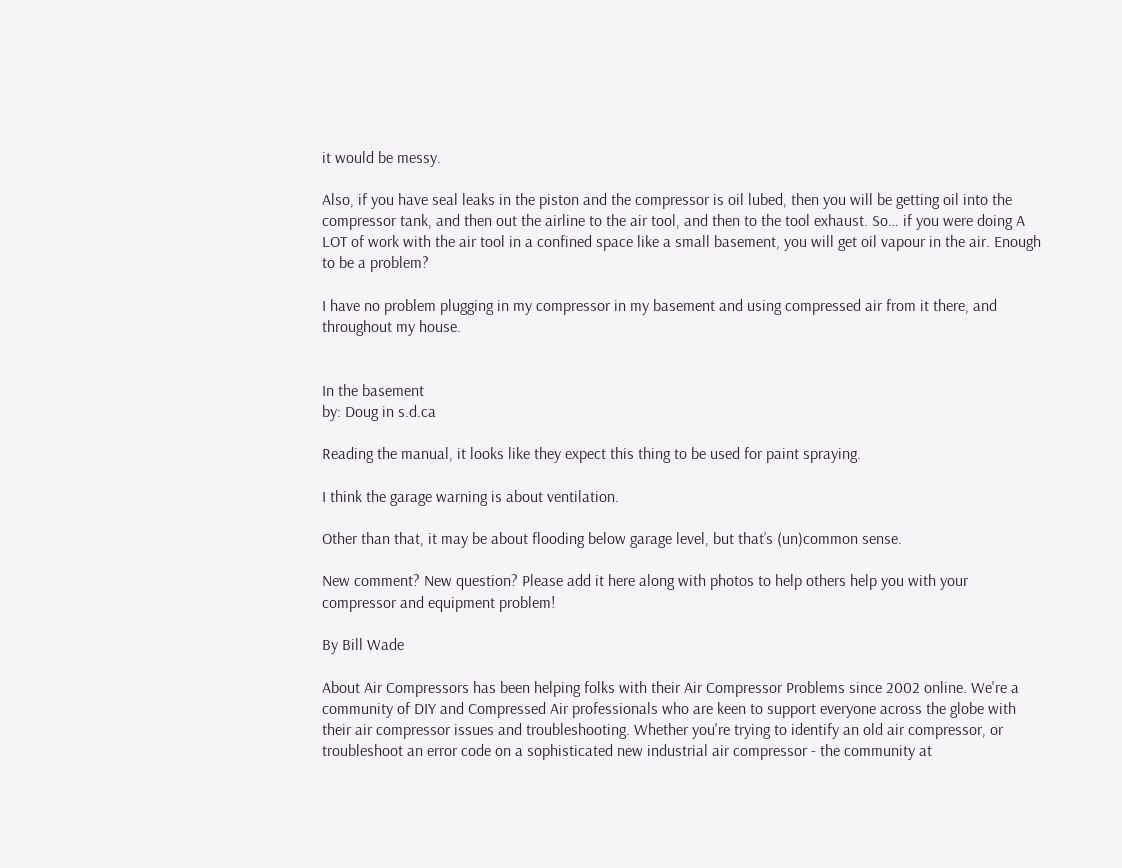it would be messy.

Also, if you have seal leaks in the piston and the compressor is oil lubed, then you will be getting oil into the compressor tank, and then out the airline to the air tool, and then to the tool exhaust. So… if you were doing A LOT of work with the air tool in a confined space like a small basement, you will get oil vapour in the air. Enough to be a problem?

I have no problem plugging in my compressor in my basement and using compressed air from it there, and throughout my house.


In the basement
by: Doug in s.d.ca

Reading the manual, it looks like they expect this thing to be used for paint spraying.

I think the garage warning is about ventilation.

Other than that, it may be about flooding below garage level, but that’s (un)common sense.

New comment? New question? Please add it here along with photos to help others help you with your compressor and equipment problem!

By Bill Wade

About Air Compressors has been helping folks with their Air Compressor Problems since 2002 online. We're a community of DIY and Compressed Air professionals who are keen to support everyone across the globe with their air compressor issues and troubleshooting. Whether you're trying to identify an old air compressor, or troubleshoot an error code on a sophisticated new industrial air compressor - the community at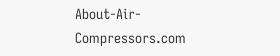About-Air-Compressors.com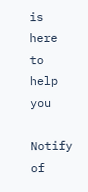is here to help you

Notify of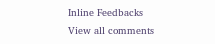Inline Feedbacks
View all comments